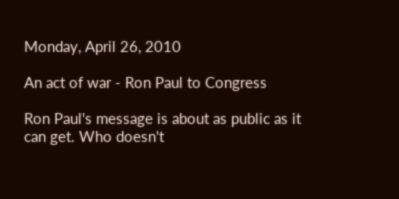Monday, April 26, 2010

An act of war - Ron Paul to Congress

Ron Paul's message is about as public as it can get. Who doesn't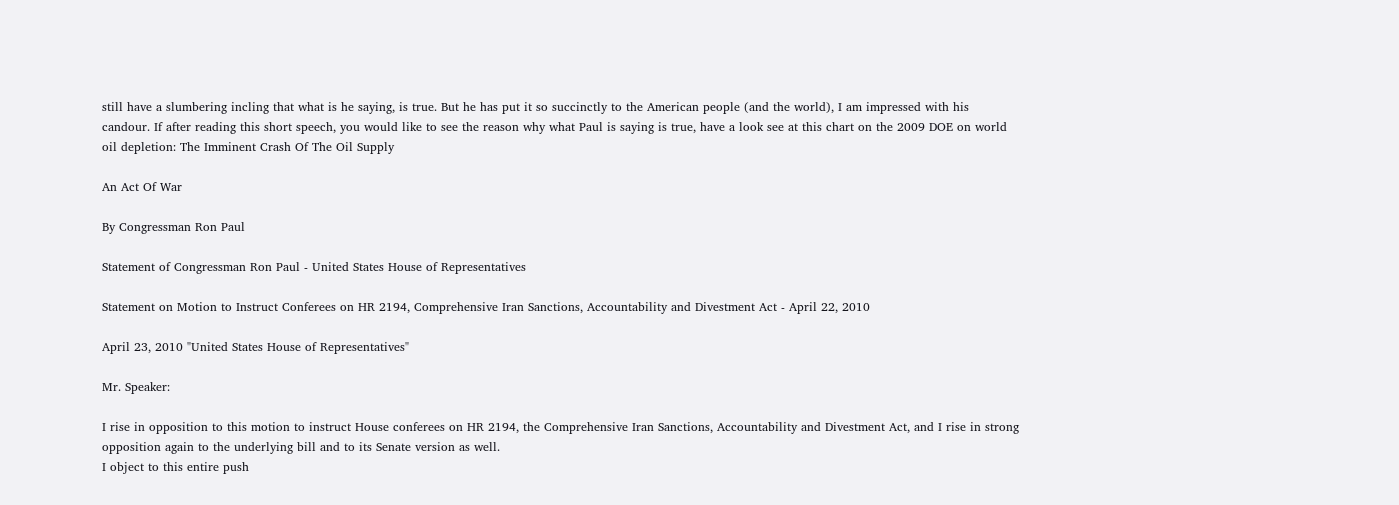still have a slumbering incling that what is he saying, is true. But he has put it so succinctly to the American people (and the world), I am impressed with his candour. If after reading this short speech, you would like to see the reason why what Paul is saying is true, have a look see at this chart on the 2009 DOE on world oil depletion: The Imminent Crash Of The Oil Supply

An Act Of War

By Congressman Ron Paul

Statement of Congressman Ron Paul - United States House of Representatives

Statement on Motion to Instruct Conferees on HR 2194, Comprehensive Iran Sanctions, Accountability and Divestment Act - April 22, 2010

April 23, 2010 "United States House of Representatives"

Mr. Speaker:

I rise in opposition to this motion to instruct House conferees on HR 2194, the Comprehensive Iran Sanctions, Accountability and Divestment Act, and I rise in strong opposition again to the underlying bill and to its Senate version as well.
I object to this entire push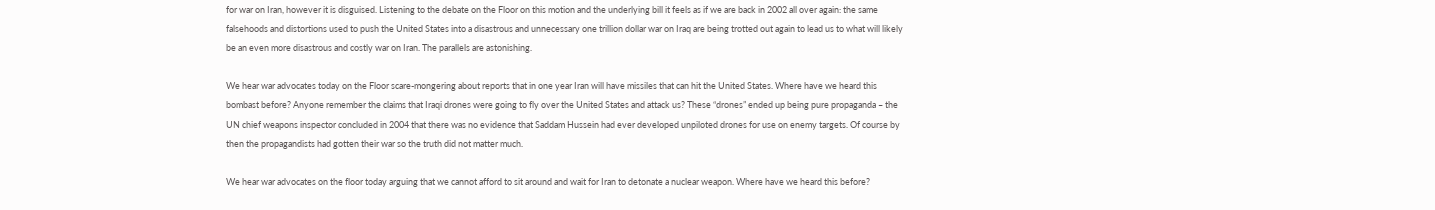for war on Iran, however it is disguised. Listening to the debate on the Floor on this motion and the underlying bill it feels as if we are back in 2002 all over again: the same falsehoods and distortions used to push the United States into a disastrous and unnecessary one trillion dollar war on Iraq are being trotted out again to lead us to what will likely be an even more disastrous and costly war on Iran. The parallels are astonishing.

We hear war advocates today on the Floor scare-mongering about reports that in one year Iran will have missiles that can hit the United States. Where have we heard this bombast before? Anyone remember the claims that Iraqi drones were going to fly over the United States and attack us? These “drones” ended up being pure propaganda – the UN chief weapons inspector concluded in 2004 that there was no evidence that Saddam Hussein had ever developed unpiloted drones for use on enemy targets. Of course by then the propagandists had gotten their war so the truth did not matter much.

We hear war advocates on the floor today arguing that we cannot afford to sit around and wait for Iran to detonate a nuclear weapon. Where have we heard this before?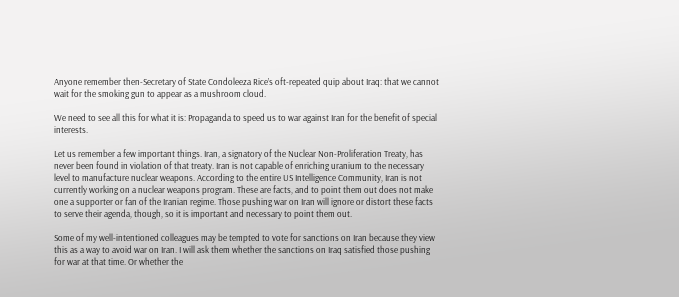Anyone remember then-Secretary of State Condoleeza Rice’s oft-repeated quip about Iraq: that we cannot wait for the smoking gun to appear as a mushroom cloud.

We need to see all this for what it is: Propaganda to speed us to war against Iran for the benefit of special interests.

Let us remember a few important things. Iran, a signatory of the Nuclear Non-Proliferation Treaty, has never been found in violation of that treaty. Iran is not capable of enriching uranium to the necessary level to manufacture nuclear weapons. According to the entire US Intelligence Community, Iran is not currently working on a nuclear weapons program. These are facts, and to point them out does not make one a supporter or fan of the Iranian regime. Those pushing war on Iran will ignore or distort these facts to serve their agenda, though, so it is important and necessary to point them out.

Some of my well-intentioned colleagues may be tempted to vote for sanctions on Iran because they view this as a way to avoid war on Iran. I will ask them whether the sanctions on Iraq satisfied those pushing for war at that time. Or whether the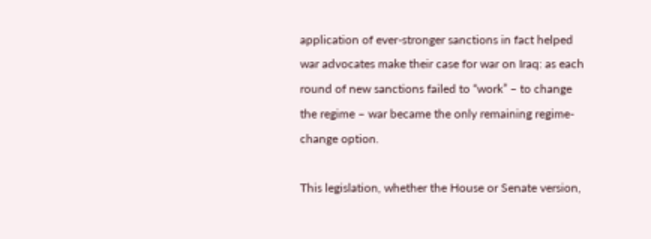application of ever-stronger sanctions in fact helped war advocates make their case for war on Iraq: as each round of new sanctions failed to “work” – to change the regime – war became the only remaining regime-change option.

This legislation, whether the House or Senate version,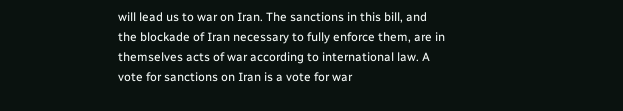will lead us to war on Iran. The sanctions in this bill, and the blockade of Iran necessary to fully enforce them, are in themselves acts of war according to international law. A vote for sanctions on Iran is a vote for war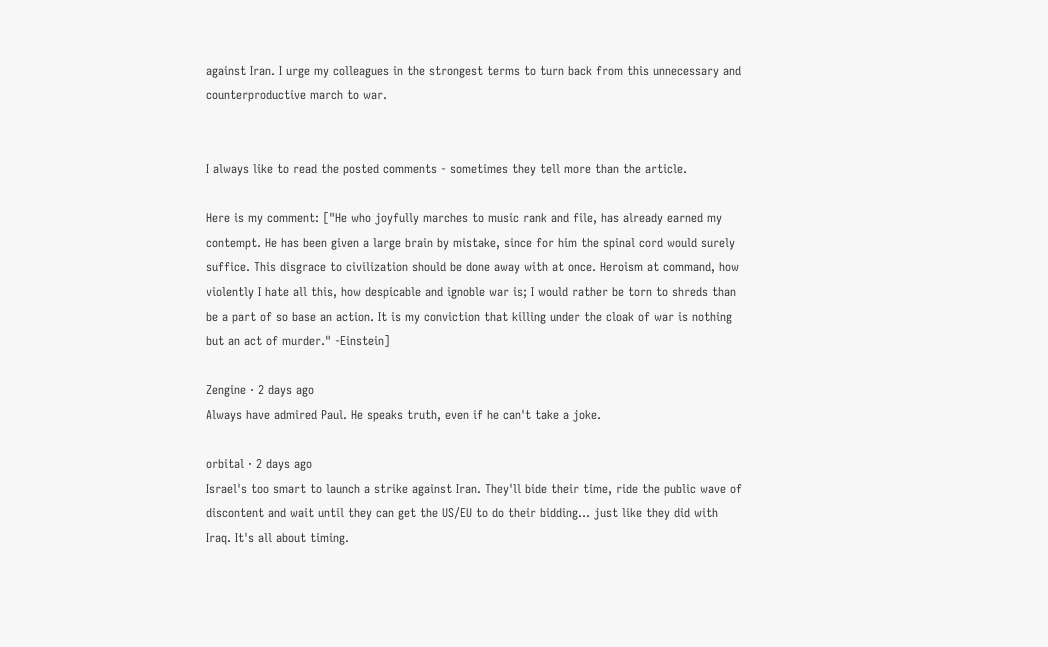against Iran. I urge my colleagues in the strongest terms to turn back from this unnecessary and counterproductive march to war.


I always like to read the posted comments - sometimes they tell more than the article.

Here is my comment: ["He who joyfully marches to music rank and file, has already earned my contempt. He has been given a large brain by mistake, since for him the spinal cord would surely suffice. This disgrace to civilization should be done away with at once. Heroism at command, how violently I hate all this, how despicable and ignoble war is; I would rather be torn to shreds than be a part of so base an action. It is my conviction that killing under the cloak of war is nothing but an act of murder." -Einstein]

Zengine · 2 days ago
Always have admired Paul. He speaks truth, even if he can't take a joke.

orbital · 2 days ago
Israel's too smart to launch a strike against Iran. They'll bide their time, ride the public wave of discontent and wait until they can get the US/EU to do their bidding... just like they did with Iraq. It's all about timing.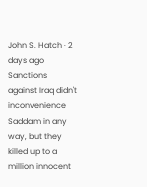John S. Hatch · 2 days ago
Sanctions against Iraq didn't inconvenience Saddam in any way, but they killed up to a million innocent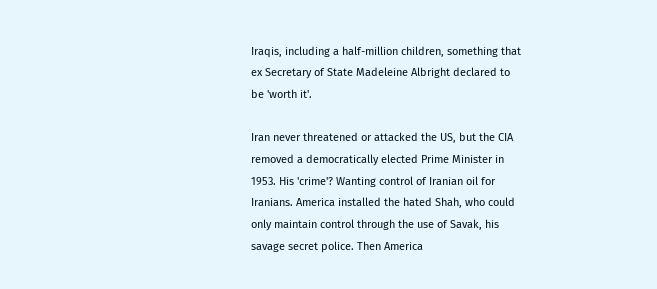Iraqis, including a half-million children, something that ex Secretary of State Madeleine Albright declared to be 'worth it'.

Iran never threatened or attacked the US, but the CIA removed a democratically elected Prime Minister in 1953. His 'crime'? Wanting control of Iranian oil for Iranians. America installed the hated Shah, who could only maintain control through the use of Savak, his savage secret police. Then America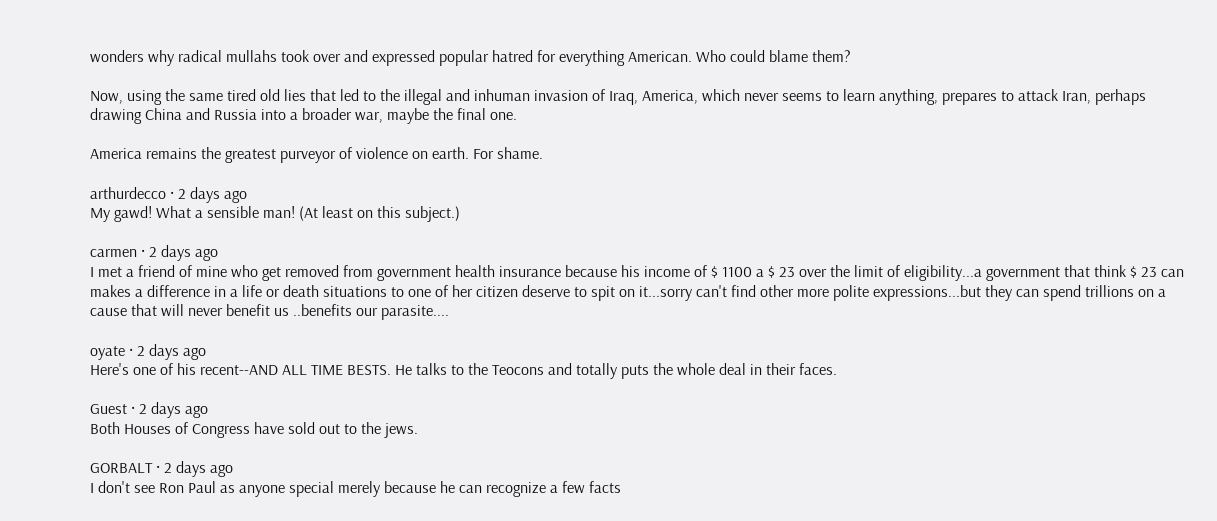wonders why radical mullahs took over and expressed popular hatred for everything American. Who could blame them?

Now, using the same tired old lies that led to the illegal and inhuman invasion of Iraq, America, which never seems to learn anything, prepares to attack Iran, perhaps drawing China and Russia into a broader war, maybe the final one.

America remains the greatest purveyor of violence on earth. For shame.

arthurdecco · 2 days ago
My gawd! What a sensible man! (At least on this subject.)

carmen · 2 days ago
I met a friend of mine who get removed from government health insurance because his income of $ 1100 a $ 23 over the limit of eligibility...a government that think $ 23 can makes a difference in a life or death situations to one of her citizen deserve to spit on it...sorry can't find other more polite expressions...but they can spend trillions on a cause that will never benefit us ..benefits our parasite....

oyate · 2 days ago
Here's one of his recent--AND ALL TIME BESTS. He talks to the Teocons and totally puts the whole deal in their faces.

Guest · 2 days ago
Both Houses of Congress have sold out to the jews.

GORBALT · 2 days ago
I don't see Ron Paul as anyone special merely because he can recognize a few facts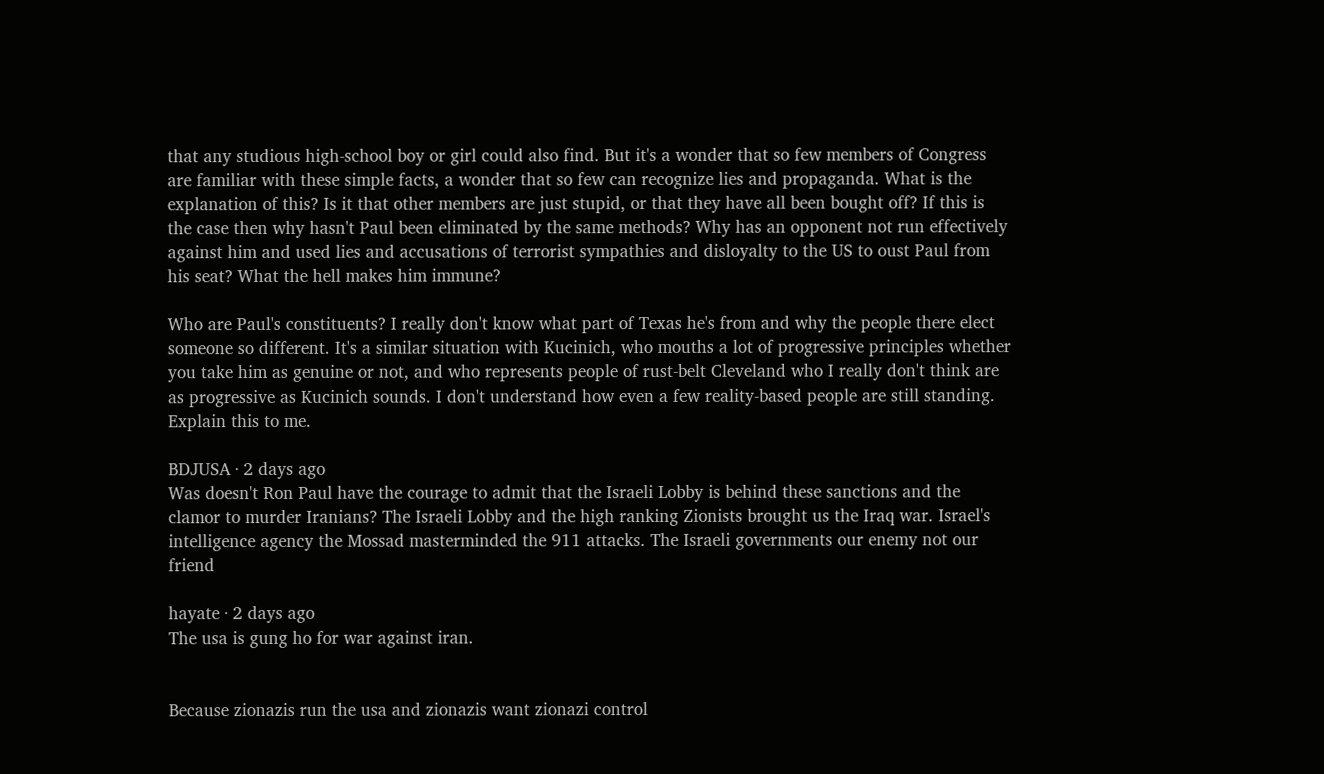that any studious high-school boy or girl could also find. But it's a wonder that so few members of Congress are familiar with these simple facts, a wonder that so few can recognize lies and propaganda. What is the explanation of this? Is it that other members are just stupid, or that they have all been bought off? If this is the case then why hasn't Paul been eliminated by the same methods? Why has an opponent not run effectively against him and used lies and accusations of terrorist sympathies and disloyalty to the US to oust Paul from his seat? What the hell makes him immune?

Who are Paul's constituents? I really don't know what part of Texas he's from and why the people there elect someone so different. It's a similar situation with Kucinich, who mouths a lot of progressive principles whether you take him as genuine or not, and who represents people of rust-belt Cleveland who I really don't think are as progressive as Kucinich sounds. I don't understand how even a few reality-based people are still standing. Explain this to me.

BDJUSA · 2 days ago
Was doesn't Ron Paul have the courage to admit that the Israeli Lobby is behind these sanctions and the clamor to murder Iranians? The Israeli Lobby and the high ranking Zionists brought us the Iraq war. Israel's intelligence agency the Mossad masterminded the 911 attacks. The Israeli governments our enemy not our friend

hayate · 2 days ago
The usa is gung ho for war against iran.


Because zionazis run the usa and zionazis want zionazi control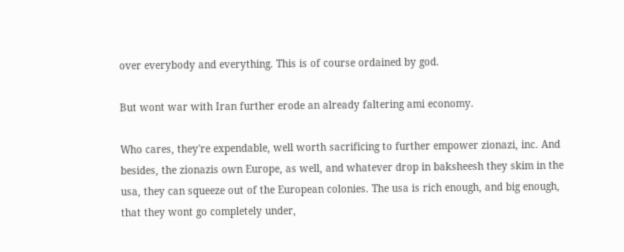over everybody and everything. This is of course ordained by god.

But wont war with Iran further erode an already faltering ami economy.

Who cares, they're expendable, well worth sacrificing to further empower zionazi, inc. And besides, the zionazis own Europe, as well, and whatever drop in baksheesh they skim in the usa, they can squeeze out of the European colonies. The usa is rich enough, and big enough, that they wont go completely under,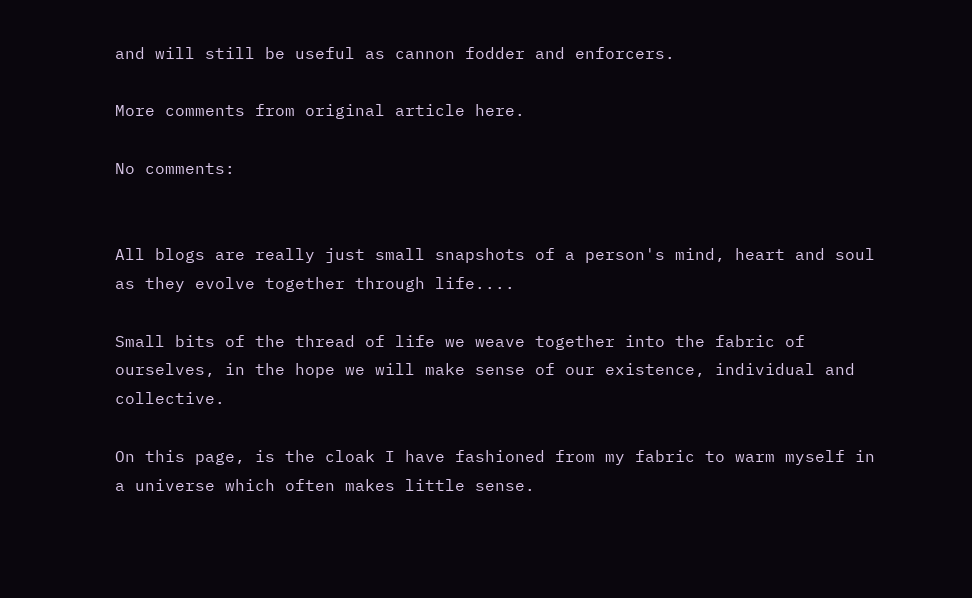and will still be useful as cannon fodder and enforcers.

More comments from original article here.

No comments:


All blogs are really just small snapshots of a person's mind, heart and soul as they evolve together through life....

Small bits of the thread of life we weave together into the fabric of ourselves, in the hope we will make sense of our existence, individual and collective.

On this page, is the cloak I have fashioned from my fabric to warm myself in a universe which often makes little sense.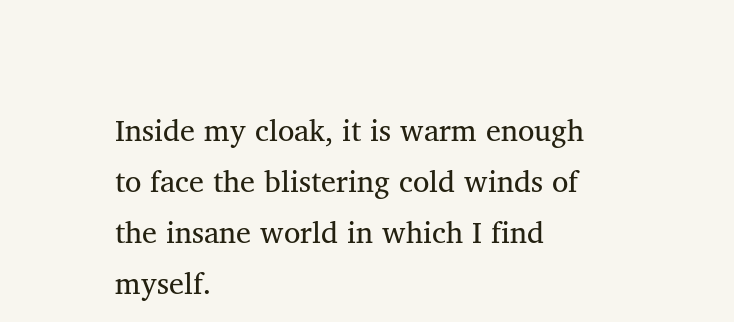Inside my cloak, it is warm enough to face the blistering cold winds of the insane world in which I find myself.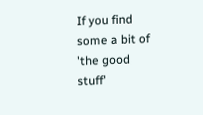If you find some a bit of 'the good stuff'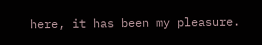here, it has been my pleasure.